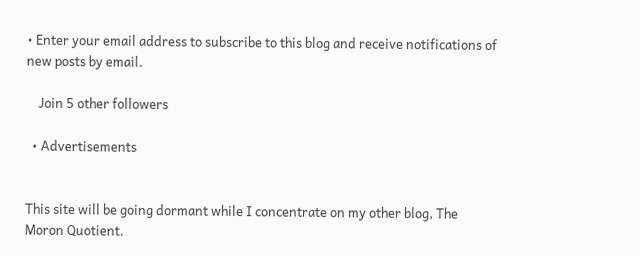• Enter your email address to subscribe to this blog and receive notifications of new posts by email.

    Join 5 other followers

  • Advertisements


This site will be going dormant while I concentrate on my other blog, The Moron Quotient.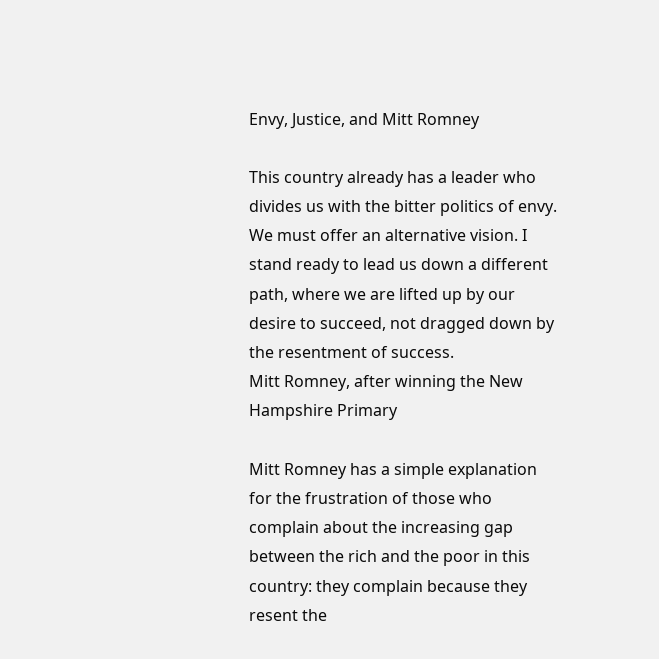Envy, Justice, and Mitt Romney

This country already has a leader who divides us with the bitter politics of envy. We must offer an alternative vision. I stand ready to lead us down a different path, where we are lifted up by our desire to succeed, not dragged down by the resentment of success.
Mitt Romney, after winning the New Hampshire Primary

Mitt Romney has a simple explanation for the frustration of those who complain about the increasing gap between the rich and the poor in this country: they complain because they resent the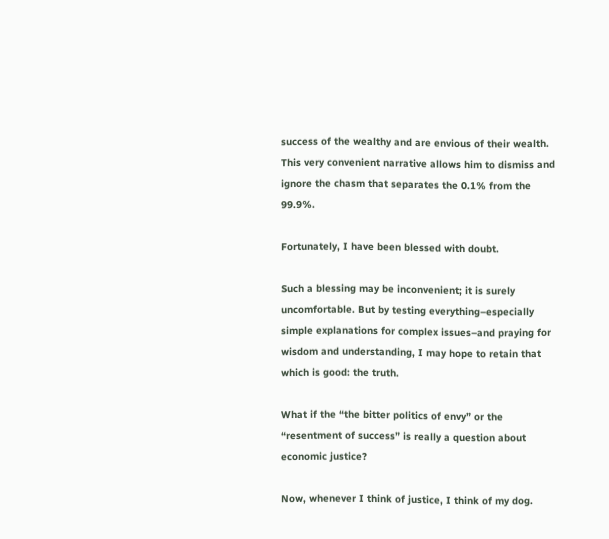success of the wealthy and are envious of their wealth. This very convenient narrative allows him to dismiss and ignore the chasm that separates the 0.1% from the 99.9%.

Fortunately, I have been blessed with doubt.

Such a blessing may be inconvenient; it is surely uncomfortable. But by testing everything–especially simple explanations for complex issues–and praying for wisdom and understanding, I may hope to retain that which is good: the truth.

What if the “the bitter politics of envy” or the “resentment of success” is really a question about economic justice?

Now, whenever I think of justice, I think of my dog.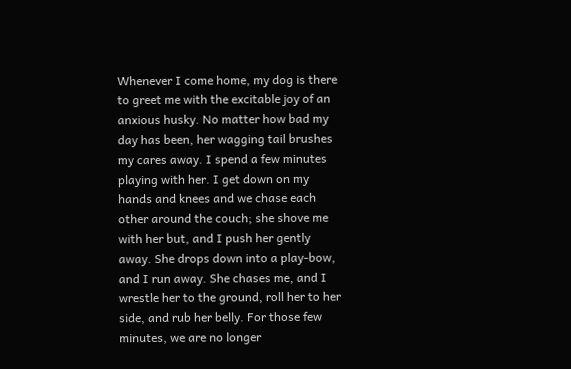Whenever I come home, my dog is there to greet me with the excitable joy of an anxious husky. No matter how bad my day has been, her wagging tail brushes my cares away. I spend a few minutes playing with her. I get down on my hands and knees and we chase each other around the couch; she shove me with her but, and I push her gently away. She drops down into a play-bow, and I run away. She chases me, and I wrestle her to the ground, roll her to her side, and rub her belly. For those few minutes, we are no longer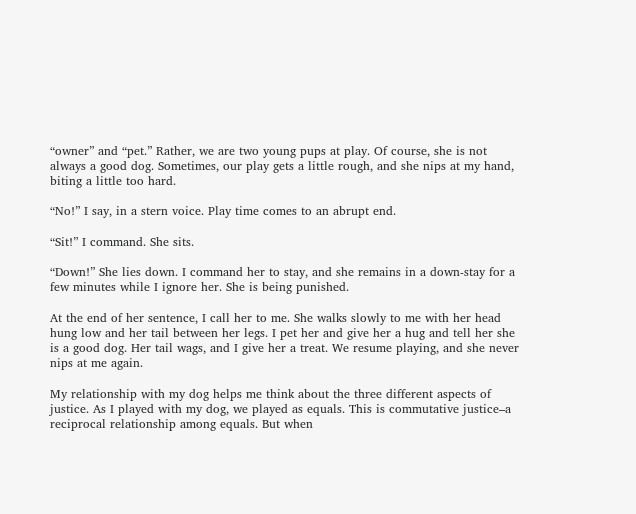“owner” and “pet.” Rather, we are two young pups at play. Of course, she is not always a good dog. Sometimes, our play gets a little rough, and she nips at my hand, biting a little too hard.

“No!” I say, in a stern voice. Play time comes to an abrupt end.

“Sit!” I command. She sits.

“Down!” She lies down. I command her to stay, and she remains in a down-stay for a few minutes while I ignore her. She is being punished.

At the end of her sentence, I call her to me. She walks slowly to me with her head hung low and her tail between her legs. I pet her and give her a hug and tell her she is a good dog. Her tail wags, and I give her a treat. We resume playing, and she never nips at me again.

My relationship with my dog helps me think about the three different aspects of justice. As I played with my dog, we played as equals. This is commutative justice–a reciprocal relationship among equals. But when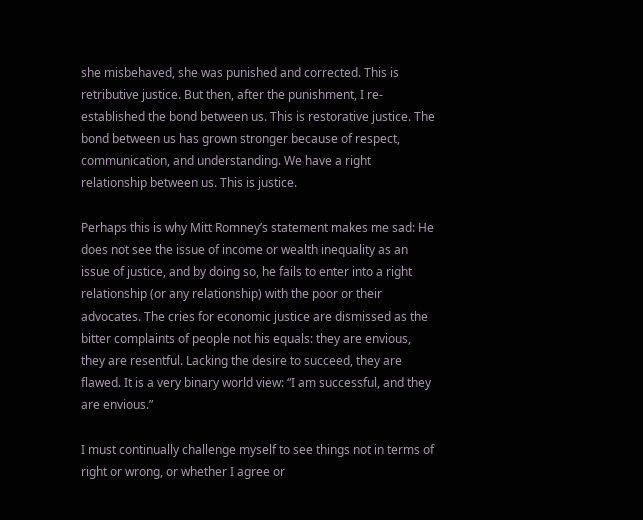she misbehaved, she was punished and corrected. This is retributive justice. But then, after the punishment, I re-established the bond between us. This is restorative justice. The bond between us has grown stronger because of respect, communication, and understanding. We have a right relationship between us. This is justice.

Perhaps this is why Mitt Romney’s statement makes me sad: He does not see the issue of income or wealth inequality as an issue of justice, and by doing so, he fails to enter into a right relationship (or any relationship) with the poor or their advocates. The cries for economic justice are dismissed as the bitter complaints of people not his equals: they are envious, they are resentful. Lacking the desire to succeed, they are flawed. It is a very binary world view: “I am successful, and they are envious.”

I must continually challenge myself to see things not in terms of right or wrong, or whether I agree or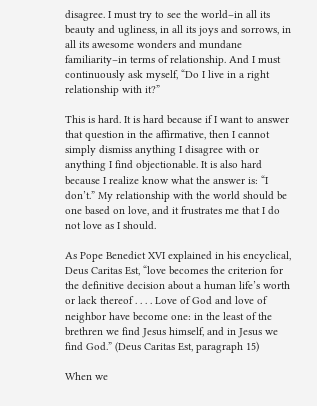disagree. I must try to see the world–in all its beauty and ugliness, in all its joys and sorrows, in all its awesome wonders and mundane familiarity–in terms of relationship. And I must continuously ask myself, “Do I live in a right relationship with it?”

This is hard. It is hard because if I want to answer that question in the affirmative, then I cannot simply dismiss anything I disagree with or anything I find objectionable. It is also hard because I realize know what the answer is: “I don’t.” My relationship with the world should be one based on love, and it frustrates me that I do not love as I should.

As Pope Benedict XVI explained in his encyclical, Deus Caritas Est, “love becomes the criterion for the definitive decision about a human life’s worth or lack thereof . . . . Love of God and love of neighbor have become one: in the least of the brethren we find Jesus himself, and in Jesus we find God.” (Deus Caritas Est, paragraph 15)

When we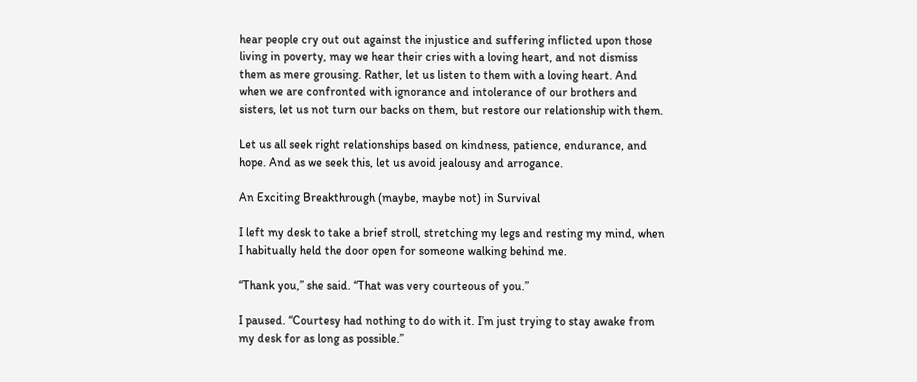hear people cry out out against the injustice and suffering inflicted upon those living in poverty, may we hear their cries with a loving heart, and not dismiss them as mere grousing. Rather, let us listen to them with a loving heart. And when we are confronted with ignorance and intolerance of our brothers and sisters, let us not turn our backs on them, but restore our relationship with them.

Let us all seek right relationships based on kindness, patience, endurance, and hope. And as we seek this, let us avoid jealousy and arrogance.

An Exciting Breakthrough (maybe, maybe not) in Survival

I left my desk to take a brief stroll, stretching my legs and resting my mind, when I habitually held the door open for someone walking behind me.

“Thank you,” she said. “That was very courteous of you.”

I paused. “Courtesy had nothing to do with it. I’m just trying to stay awake from my desk for as long as possible.”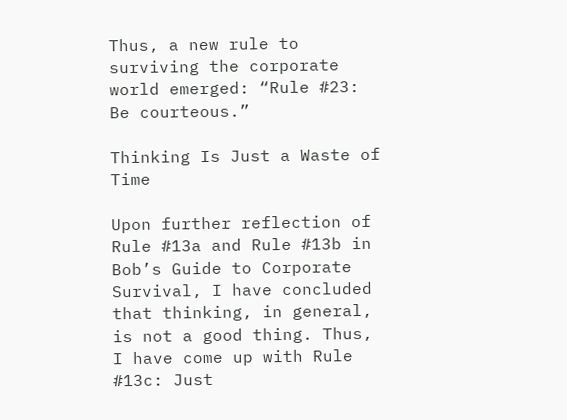Thus, a new rule to surviving the corporate world emerged: “Rule #23: Be courteous.”

Thinking Is Just a Waste of Time

Upon further reflection of Rule #13a and Rule #13b in Bob’s Guide to Corporate Survival, I have concluded that thinking, in general, is not a good thing. Thus, I have come up with Rule #13c: Just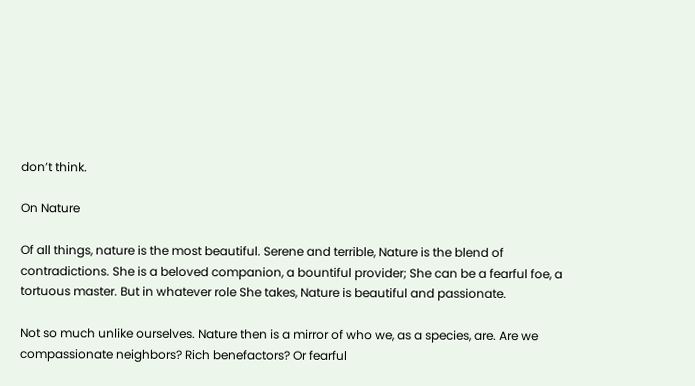don’t think.

On Nature

Of all things, nature is the most beautiful. Serene and terrible, Nature is the blend of contradictions. She is a beloved companion, a bountiful provider; She can be a fearful foe, a tortuous master. But in whatever role She takes, Nature is beautiful and passionate.

Not so much unlike ourselves. Nature then is a mirror of who we, as a species, are. Are we compassionate neighbors? Rich benefactors? Or fearful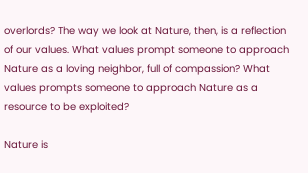overlords? The way we look at Nature, then, is a reflection of our values. What values prompt someone to approach Nature as a loving neighbor, full of compassion? What values prompts someone to approach Nature as a resource to be exploited?

Nature is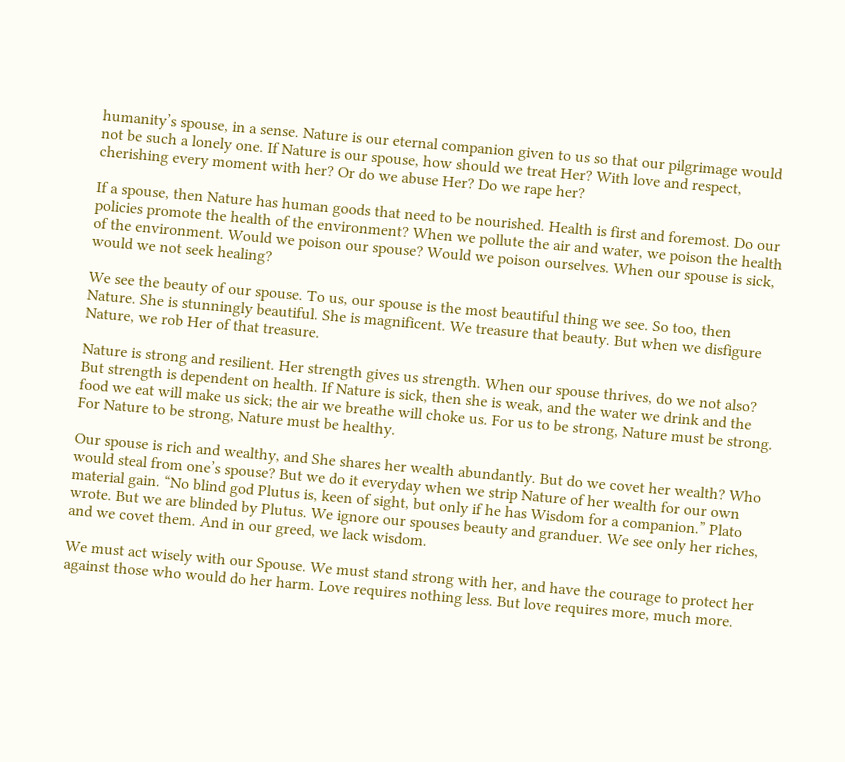humanity’s spouse, in a sense. Nature is our eternal companion given to us so that our pilgrimage would not be such a lonely one. If Nature is our spouse, how should we treat Her? With love and respect, cherishing every moment with her? Or do we abuse Her? Do we rape her?

If a spouse, then Nature has human goods that need to be nourished. Health is first and foremost. Do our policies promote the health of the environment? When we pollute the air and water, we poison the health of the environment. Would we poison our spouse? Would we poison ourselves. When our spouse is sick, would we not seek healing?

We see the beauty of our spouse. To us, our spouse is the most beautiful thing we see. So too, then Nature. She is stunningly beautiful. She is magnificent. We treasure that beauty. But when we disfigure Nature, we rob Her of that treasure.

Nature is strong and resilient. Her strength gives us strength. When our spouse thrives, do we not also? But strength is dependent on health. If Nature is sick, then she is weak, and the water we drink and the food we eat will make us sick; the air we breathe will choke us. For us to be strong, Nature must be strong. For Nature to be strong, Nature must be healthy.

Our spouse is rich and wealthy, and She shares her wealth abundantly. But do we covet her wealth? Who would steal from one’s spouse? But we do it everyday when we strip Nature of her wealth for our own material gain. “No blind god Plutus is, keen of sight, but only if he has Wisdom for a companion.” Plato wrote. But we are blinded by Plutus. We ignore our spouses beauty and granduer. We see only her riches, and we covet them. And in our greed, we lack wisdom.

We must act wisely with our Spouse. We must stand strong with her, and have the courage to protect her against those who would do her harm. Love requires nothing less. But love requires more, much more.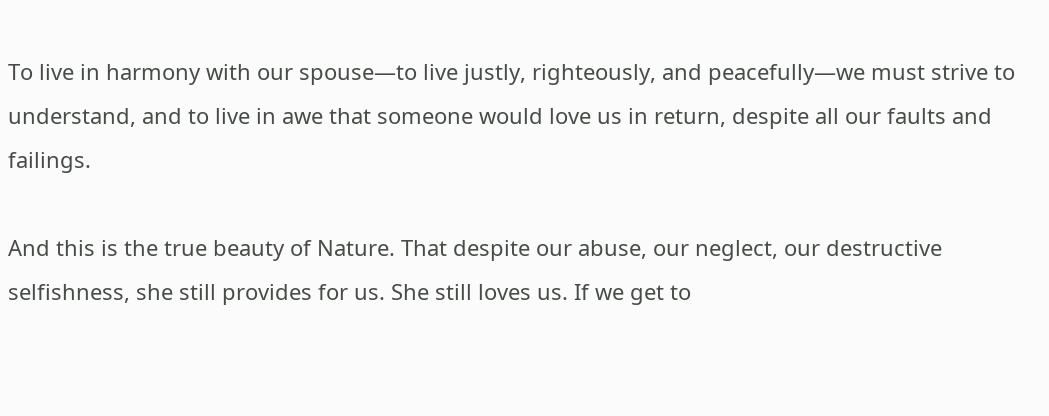To live in harmony with our spouse—to live justly, righteously, and peacefully—we must strive to understand, and to live in awe that someone would love us in return, despite all our faults and failings.

And this is the true beauty of Nature. That despite our abuse, our neglect, our destructive selfishness, she still provides for us. She still loves us. If we get to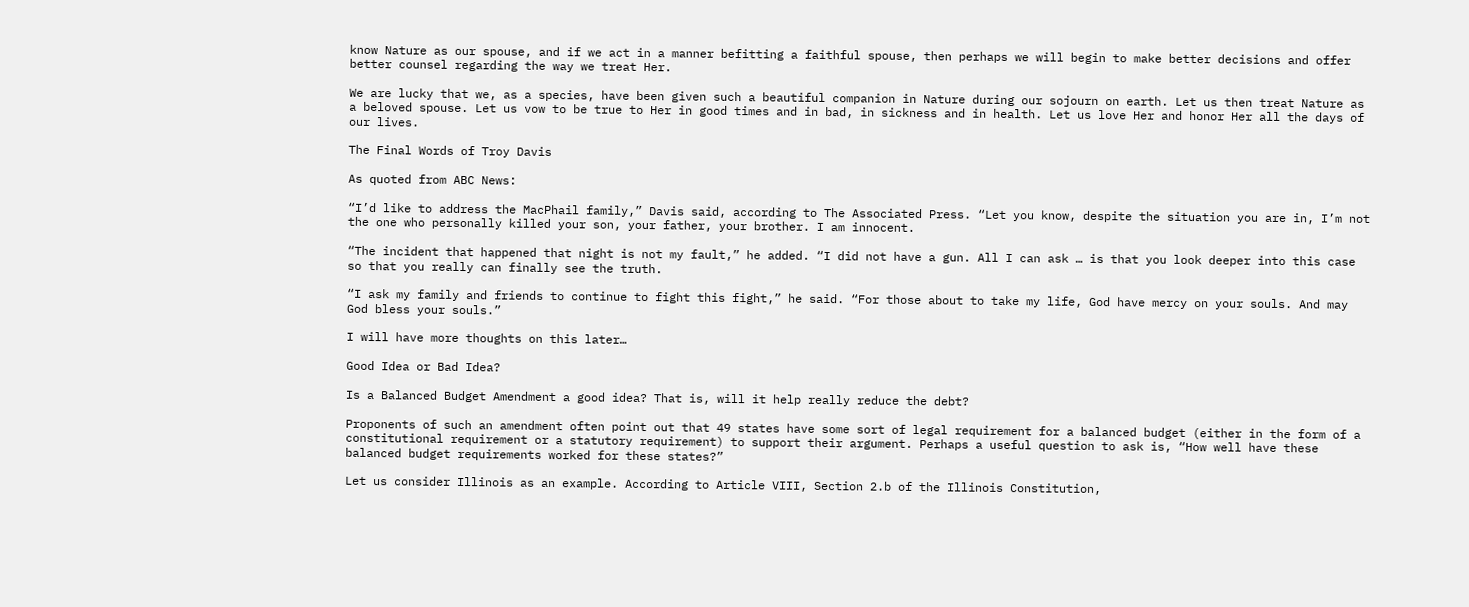know Nature as our spouse, and if we act in a manner befitting a faithful spouse, then perhaps we will begin to make better decisions and offer better counsel regarding the way we treat Her.

We are lucky that we, as a species, have been given such a beautiful companion in Nature during our sojourn on earth. Let us then treat Nature as a beloved spouse. Let us vow to be true to Her in good times and in bad, in sickness and in health. Let us love Her and honor Her all the days of our lives.

The Final Words of Troy Davis

As quoted from ABC News:

“I’d like to address the MacPhail family,” Davis said, according to The Associated Press. “Let you know, despite the situation you are in, I’m not the one who personally killed your son, your father, your brother. I am innocent.

“The incident that happened that night is not my fault,” he added. “I did not have a gun. All I can ask … is that you look deeper into this case so that you really can finally see the truth.

“I ask my family and friends to continue to fight this fight,” he said. “For those about to take my life, God have mercy on your souls. And may God bless your souls.”

I will have more thoughts on this later…

Good Idea or Bad Idea?

Is a Balanced Budget Amendment a good idea? That is, will it help really reduce the debt?

Proponents of such an amendment often point out that 49 states have some sort of legal requirement for a balanced budget (either in the form of a constitutional requirement or a statutory requirement) to support their argument. Perhaps a useful question to ask is, “How well have these balanced budget requirements worked for these states?”

Let us consider Illinois as an example. According to Article VIII, Section 2.b of the Illinois Constitution,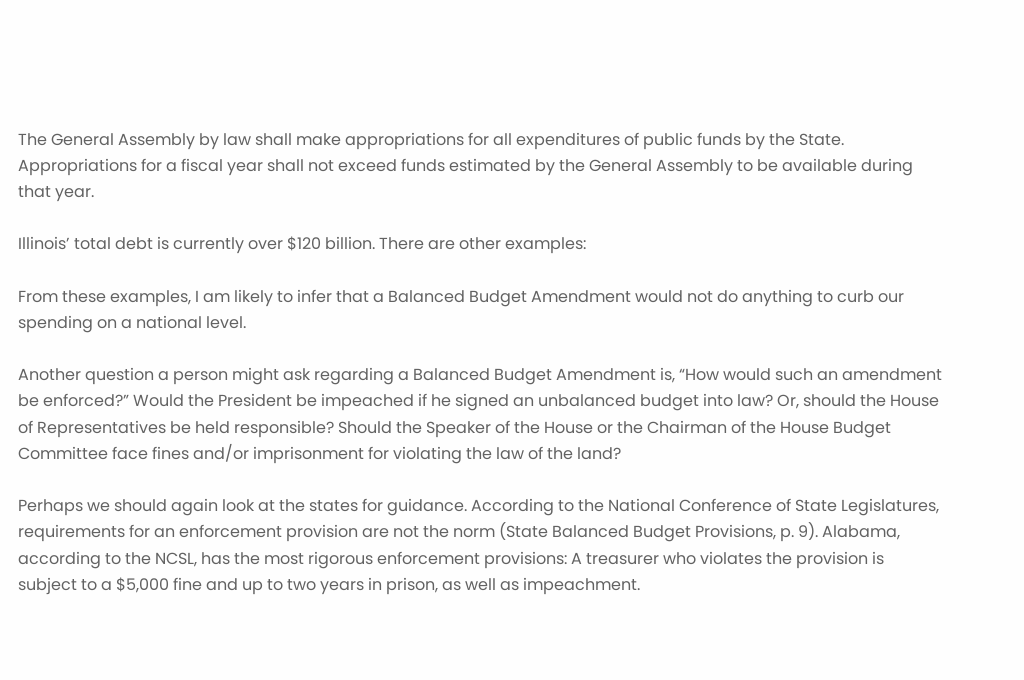The General Assembly by law shall make appropriations for all expenditures of public funds by the State. Appropriations for a fiscal year shall not exceed funds estimated by the General Assembly to be available during that year.

Illinois’ total debt is currently over $120 billion. There are other examples:

From these examples, I am likely to infer that a Balanced Budget Amendment would not do anything to curb our spending on a national level.

Another question a person might ask regarding a Balanced Budget Amendment is, “How would such an amendment be enforced?” Would the President be impeached if he signed an unbalanced budget into law? Or, should the House of Representatives be held responsible? Should the Speaker of the House or the Chairman of the House Budget Committee face fines and/or imprisonment for violating the law of the land?

Perhaps we should again look at the states for guidance. According to the National Conference of State Legislatures, requirements for an enforcement provision are not the norm (State Balanced Budget Provisions, p. 9). Alabama, according to the NCSL, has the most rigorous enforcement provisions: A treasurer who violates the provision is subject to a $5,000 fine and up to two years in prison, as well as impeachment.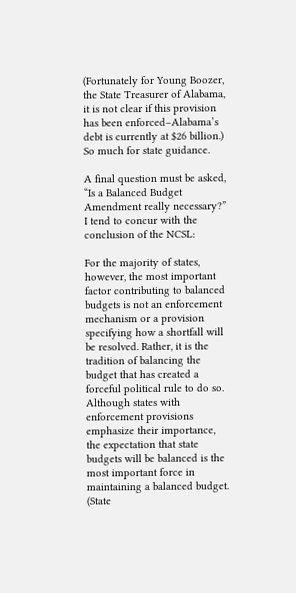(Fortunately for Young Boozer, the State Treasurer of Alabama, it is not clear if this provision has been enforced–Alabama’s debt is currently at $26 billion.) So much for state guidance.

A final question must be asked, “Is a Balanced Budget Amendment really necessary?” I tend to concur with the  conclusion of the NCSL:

For the majority of states, however, the most important factor contributing to balanced budgets is not an enforcement mechanism or a provision specifying how a shortfall will be resolved. Rather, it is the tradition of balancing the budget that has created a forceful political rule to do so. Although states with enforcement provisions emphasize their importance, the expectation that state budgets will be balanced is the most important force in maintaining a balanced budget. (State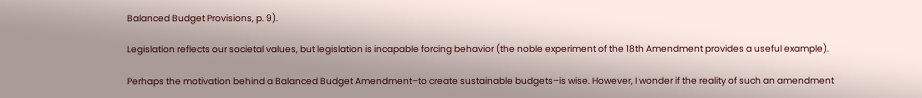Balanced Budget Provisions, p. 9).

Legislation reflects our societal values, but legislation is incapable forcing behavior (the noble experiment of the 18th Amendment provides a useful example).

Perhaps the motivation behind a Balanced Budget Amendment–to create sustainable budgets–is wise. However, I wonder if the reality of such an amendment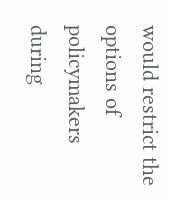would restrict the options of policymakers during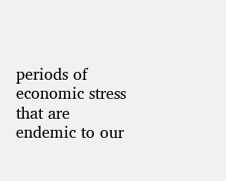periods of economic stress that are endemic to our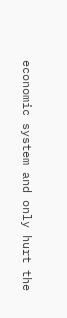economic system and only hurt the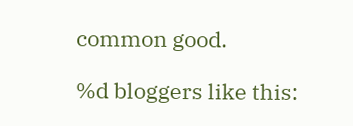common good.

%d bloggers like this: